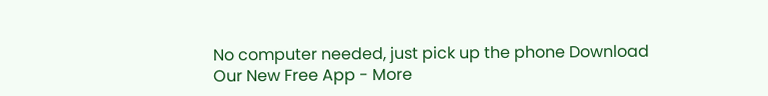No computer needed, just pick up the phone Download Our New Free App - More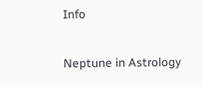Info

Neptune in Astrology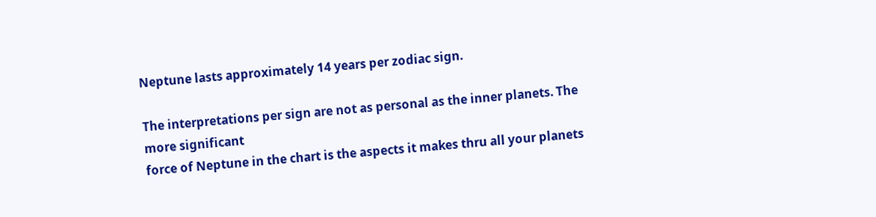Neptune lasts approximately 14 years per zodiac sign.

The interpretations per sign are not as personal as the inner planets. The more significant
force of Neptune in the chart is the aspects it makes thru all your planets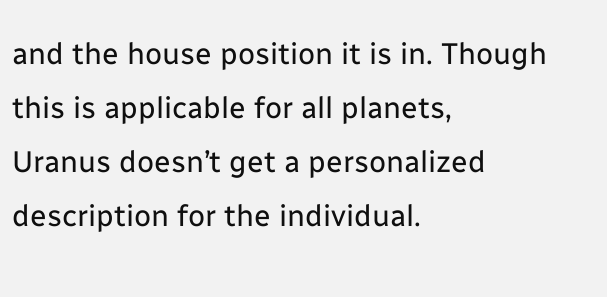and the house position it is in. Though this is applicable for all planets, Uranus doesn’t get a personalized description for the individual.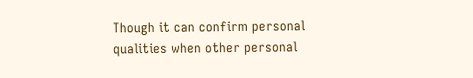Though it can confirm personal qualities when other personal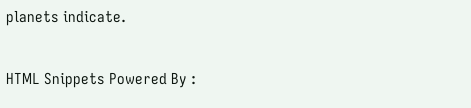planets indicate.

HTML Snippets Powered By :